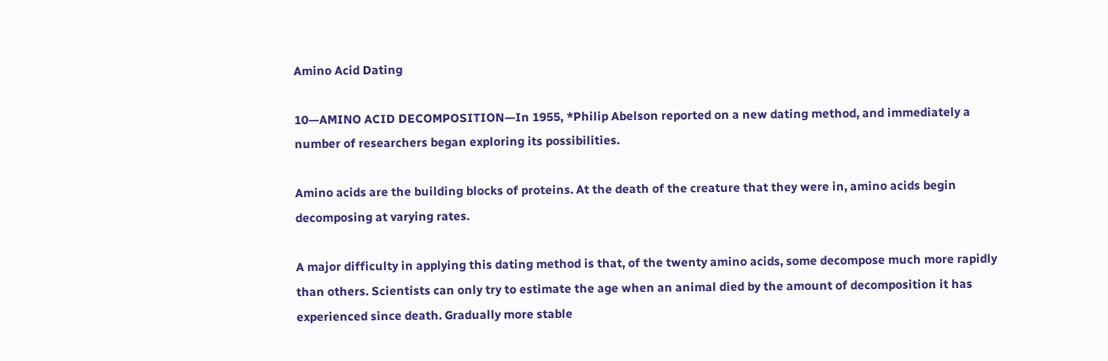Amino Acid Dating

10—AMINO ACID DECOMPOSITION—In 1955, *Philip Abelson reported on a new dating method, and immediately a number of researchers began exploring its possibilities.

Amino acids are the building blocks of proteins. At the death of the creature that they were in, amino acids begin decomposing at varying rates.

A major difficulty in applying this dating method is that, of the twenty amino acids, some decompose much more rapidly than others. Scientists can only try to estimate the age when an animal died by the amount of decomposition it has experienced since death. Gradually more stable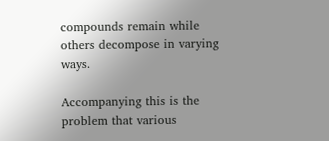compounds remain while others decompose in varying ways.

Accompanying this is the problem that various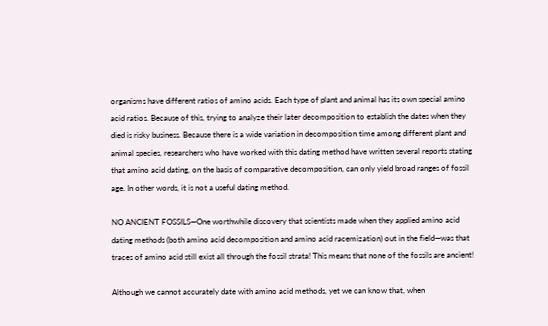organisms have different ratios of amino acids. Each type of plant and animal has its own special amino acid ratios. Because of this, trying to analyze their later decomposition to establish the dates when they died is risky business. Because there is a wide variation in decomposition time among different plant and animal species, researchers who have worked with this dating method have written several reports stating that amino acid dating, on the basis of comparative decomposition, can only yield broad ranges of fossil age. In other words, it is not a useful dating method.

NO ANCIENT FOSSILS—One worthwhile discovery that scientists made when they applied amino acid dating methods (both amino acid decomposition and amino acid racemization) out in the field—was that traces of amino acid still exist all through the fossil strata! This means that none of the fossils are ancient!

Although we cannot accurately date with amino acid methods, yet we can know that, when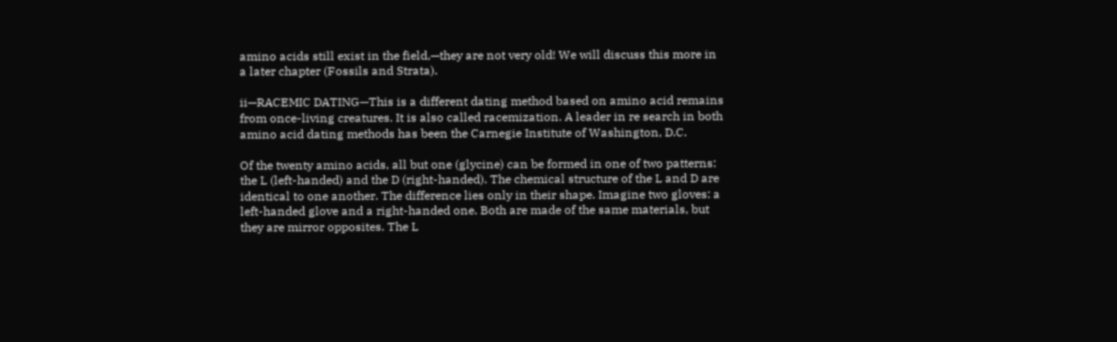amino acids still exist in the field,—they are not very old! We will discuss this more in a later chapter (Fossils and Strata).

ii—RACEMIC DATING—This is a different dating method based on amino acid remains from once-living creatures. It is also called racemization. A leader in re search in both amino acid dating methods has been the Carnegie Institute of Washington, D.C.

Of the twenty amino acids, all but one (glycine) can be formed in one of two patterns: the L (left-handed) and the D (right-handed). The chemical structure of the L and D are identical to one another. The difference lies only in their shape. Imagine two gloves: a left-handed glove and a right-handed one. Both are made of the same materials, but they are mirror opposites. The L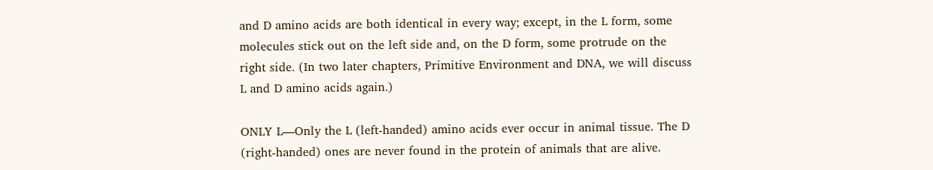and D amino acids are both identical in every way; except, in the L form, some molecules stick out on the left side and, on the D form, some protrude on the right side. (In two later chapters, Primitive Environment and DNA, we will discuss L and D amino acids again.)

ONLY L—Only the L (left-handed) amino acids ever occur in animal tissue. The D (right-handed) ones are never found in the protein of animals that are alive.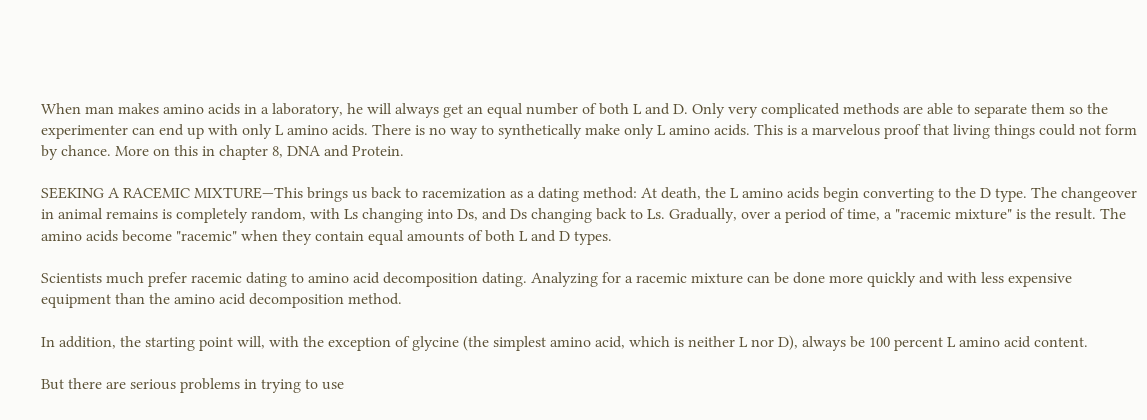When man makes amino acids in a laboratory, he will always get an equal number of both L and D. Only very complicated methods are able to separate them so the experimenter can end up with only L amino acids. There is no way to synthetically make only L amino acids. This is a marvelous proof that living things could not form by chance. More on this in chapter 8, DNA and Protein.

SEEKING A RACEMIC MIXTURE—This brings us back to racemization as a dating method: At death, the L amino acids begin converting to the D type. The changeover in animal remains is completely random, with Ls changing into Ds, and Ds changing back to Ls. Gradually, over a period of time, a "racemic mixture" is the result. The amino acids become "racemic" when they contain equal amounts of both L and D types.

Scientists much prefer racemic dating to amino acid decomposition dating. Analyzing for a racemic mixture can be done more quickly and with less expensive equipment than the amino acid decomposition method.

In addition, the starting point will, with the exception of glycine (the simplest amino acid, which is neither L nor D), always be 100 percent L amino acid content.

But there are serious problems in trying to use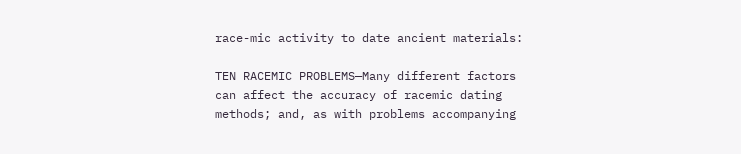race-mic activity to date ancient materials:

TEN RACEMIC PROBLEMS—Many different factors can affect the accuracy of racemic dating methods; and, as with problems accompanying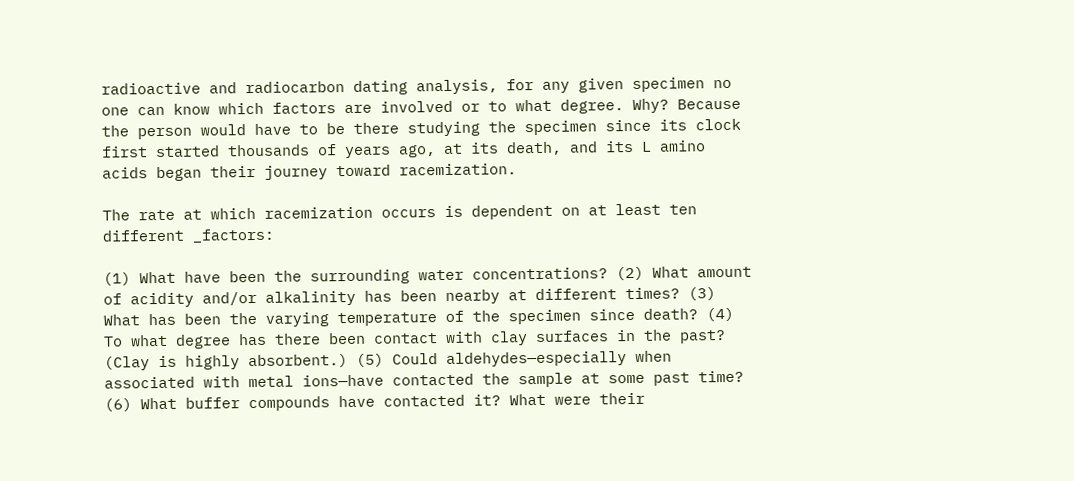radioactive and radiocarbon dating analysis, for any given specimen no one can know which factors are involved or to what degree. Why? Because the person would have to be there studying the specimen since its clock first started thousands of years ago, at its death, and its L amino acids began their journey toward racemization.

The rate at which racemization occurs is dependent on at least ten different _factors:

(1) What have been the surrounding water concentrations? (2) What amount of acidity and/or alkalinity has been nearby at different times? (3) What has been the varying temperature of the specimen since death? (4) To what degree has there been contact with clay surfaces in the past? (Clay is highly absorbent.) (5) Could aldehydes—especially when associated with metal ions—have contacted the sample at some past time? (6) What buffer compounds have contacted it? What were their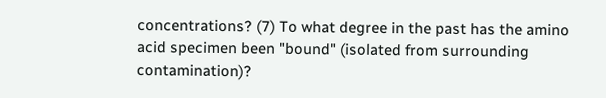concentrations? (7) To what degree in the past has the amino acid specimen been "bound" (isolated from surrounding contamination)?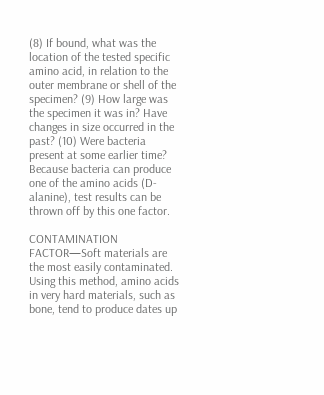(8) If bound, what was the location of the tested specific amino acid, in relation to the outer membrane or shell of the specimen? (9) How large was the specimen it was in? Have changes in size occurred in the past? (10) Were bacteria present at some earlier time? Because bacteria can produce one of the amino acids (D-alanine), test results can be thrown off by this one factor.

CONTAMINATION FACTOR—Soft materials are the most easily contaminated. Using this method, amino acids in very hard materials, such as bone, tend to produce dates up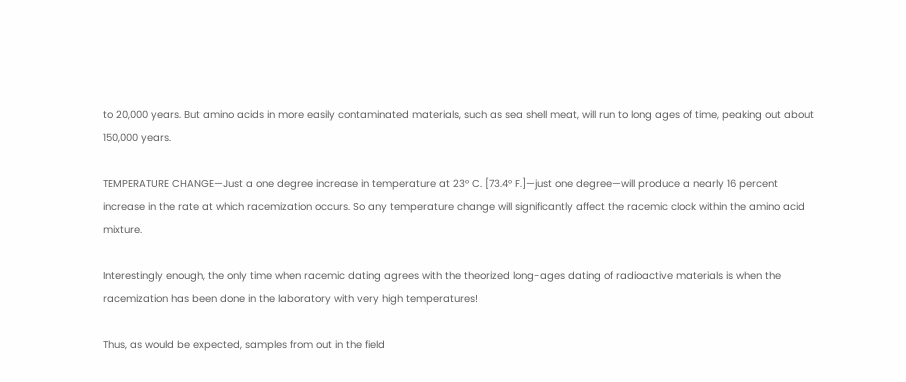to 20,000 years. But amino acids in more easily contaminated materials, such as sea shell meat, will run to long ages of time, peaking out about 150,000 years.

TEMPERATURE CHANGE—Just a one degree increase in temperature at 23° C. [73.4° F.]—just one degree—will produce a nearly 16 percent increase in the rate at which racemization occurs. So any temperature change will significantly affect the racemic clock within the amino acid mixture.

Interestingly enough, the only time when racemic dating agrees with the theorized long-ages dating of radioactive materials is when the racemization has been done in the laboratory with very high temperatures!

Thus, as would be expected, samples from out in the field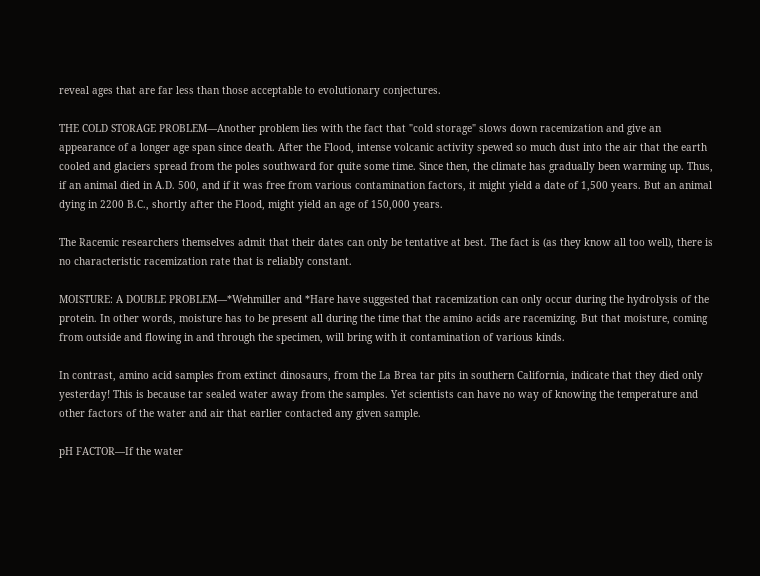reveal ages that are far less than those acceptable to evolutionary conjectures.

THE COLD STORAGE PROBLEM—Another problem lies with the fact that "cold storage" slows down racemization and give an appearance of a longer age span since death. After the Flood, intense volcanic activity spewed so much dust into the air that the earth cooled and glaciers spread from the poles southward for quite some time. Since then, the climate has gradually been warming up. Thus, if an animal died in A.D. 500, and if it was free from various contamination factors, it might yield a date of 1,500 years. But an animal dying in 2200 B.C., shortly after the Flood, might yield an age of 150,000 years.

The Racemic researchers themselves admit that their dates can only be tentative at best. The fact is (as they know all too well), there is no characteristic racemization rate that is reliably constant.

MOISTURE: A DOUBLE PROBLEM—*Wehmiller and *Hare have suggested that racemization can only occur during the hydrolysis of the protein. In other words, moisture has to be present all during the time that the amino acids are racemizing. But that moisture, coming from outside and flowing in and through the specimen, will bring with it contamination of various kinds.

In contrast, amino acid samples from extinct dinosaurs, from the La Brea tar pits in southern California, indicate that they died only yesterday! This is because tar sealed water away from the samples. Yet scientists can have no way of knowing the temperature and other factors of the water and air that earlier contacted any given sample.

pH FACTOR—If the water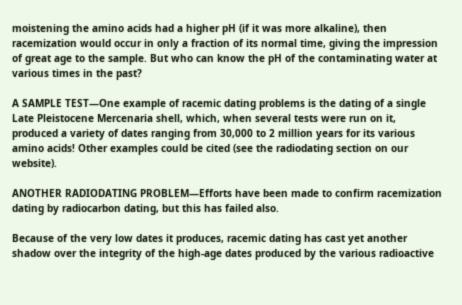moistening the amino acids had a higher pH (if it was more alkaline), then racemization would occur in only a fraction of its normal time, giving the impression of great age to the sample. But who can know the pH of the contaminating water at various times in the past?

A SAMPLE TEST—One example of racemic dating problems is the dating of a single Late Pleistocene Mercenaria shell, which, when several tests were run on it, produced a variety of dates ranging from 30,000 to 2 million years for its various amino acids! Other examples could be cited (see the radiodating section on our website).

ANOTHER RADIODATING PROBLEM—Efforts have been made to confirm racemization dating by radiocarbon dating, but this has failed also.

Because of the very low dates it produces, racemic dating has cast yet another shadow over the integrity of the high-age dates produced by the various radioactive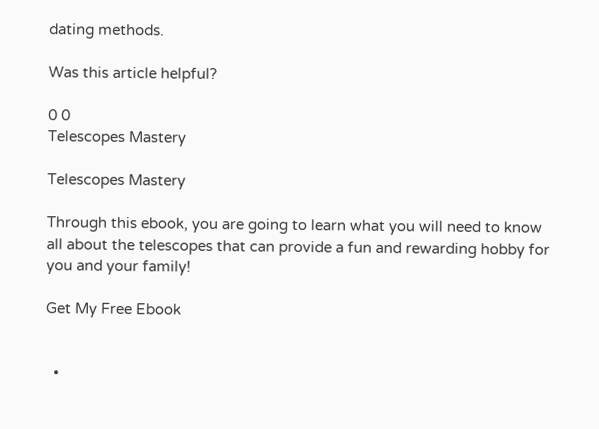dating methods.

Was this article helpful?

0 0
Telescopes Mastery

Telescopes Mastery

Through this ebook, you are going to learn what you will need to know all about the telescopes that can provide a fun and rewarding hobby for you and your family!

Get My Free Ebook


  •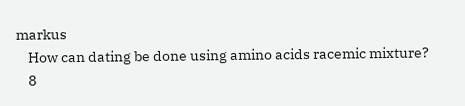markus
    How can dating be done using amino acids racemic mixture?
    8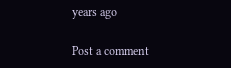years ago

Post a comment